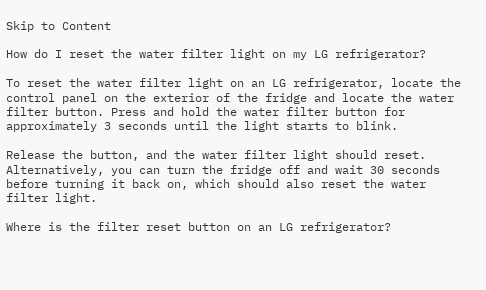Skip to Content

How do I reset the water filter light on my LG refrigerator?

To reset the water filter light on an LG refrigerator, locate the control panel on the exterior of the fridge and locate the water filter button. Press and hold the water filter button for approximately 3 seconds until the light starts to blink.

Release the button, and the water filter light should reset. Alternatively, you can turn the fridge off and wait 30 seconds before turning it back on, which should also reset the water filter light.

Where is the filter reset button on an LG refrigerator?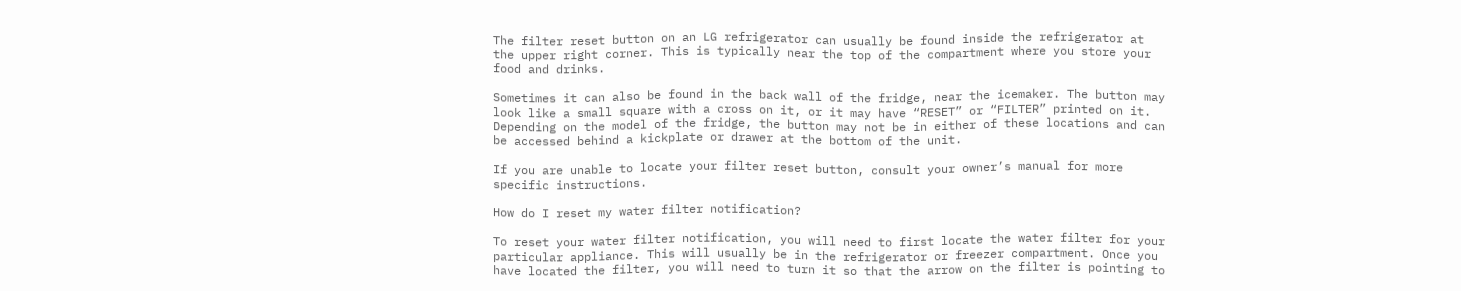The filter reset button on an LG refrigerator can usually be found inside the refrigerator at the upper right corner. This is typically near the top of the compartment where you store your food and drinks.

Sometimes it can also be found in the back wall of the fridge, near the icemaker. The button may look like a small square with a cross on it, or it may have “RESET” or “FILTER” printed on it. Depending on the model of the fridge, the button may not be in either of these locations and can be accessed behind a kickplate or drawer at the bottom of the unit.

If you are unable to locate your filter reset button, consult your owner’s manual for more specific instructions.

How do I reset my water filter notification?

To reset your water filter notification, you will need to first locate the water filter for your particular appliance. This will usually be in the refrigerator or freezer compartment. Once you have located the filter, you will need to turn it so that the arrow on the filter is pointing to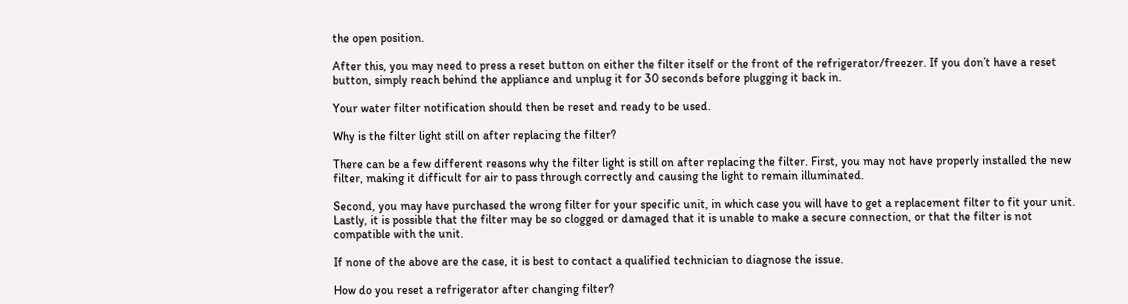the open position.

After this, you may need to press a reset button on either the filter itself or the front of the refrigerator/freezer. If you don’t have a reset button, simply reach behind the appliance and unplug it for 30 seconds before plugging it back in.

Your water filter notification should then be reset and ready to be used.

Why is the filter light still on after replacing the filter?

There can be a few different reasons why the filter light is still on after replacing the filter. First, you may not have properly installed the new filter, making it difficult for air to pass through correctly and causing the light to remain illuminated.

Second, you may have purchased the wrong filter for your specific unit, in which case you will have to get a replacement filter to fit your unit. Lastly, it is possible that the filter may be so clogged or damaged that it is unable to make a secure connection, or that the filter is not compatible with the unit.

If none of the above are the case, it is best to contact a qualified technician to diagnose the issue.

How do you reset a refrigerator after changing filter?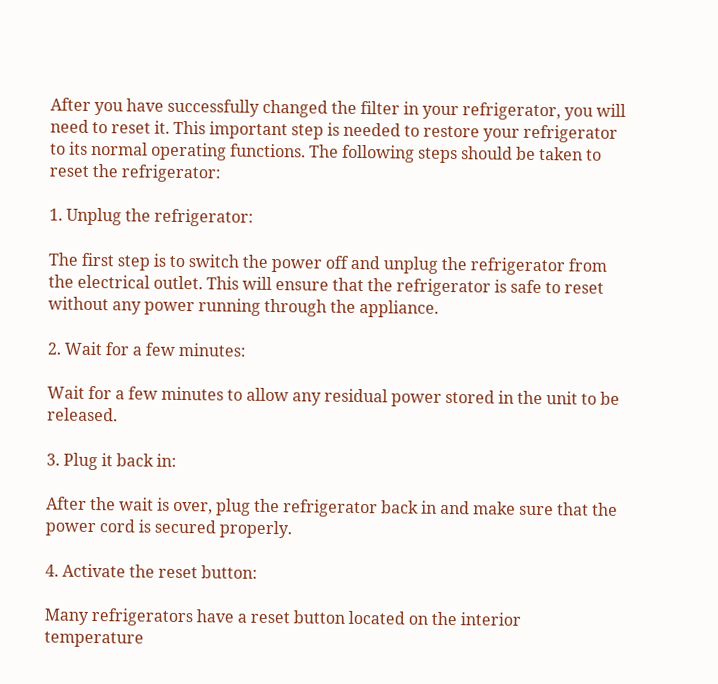After you have successfully changed the filter in your refrigerator, you will need to reset it. This important step is needed to restore your refrigerator to its normal operating functions. The following steps should be taken to reset the refrigerator:

1. Unplug the refrigerator:

The first step is to switch the power off and unplug the refrigerator from the electrical outlet. This will ensure that the refrigerator is safe to reset without any power running through the appliance.

2. Wait for a few minutes:

Wait for a few minutes to allow any residual power stored in the unit to be released.

3. Plug it back in:

After the wait is over, plug the refrigerator back in and make sure that the power cord is secured properly.

4. Activate the reset button:

Many refrigerators have a reset button located on the interior temperature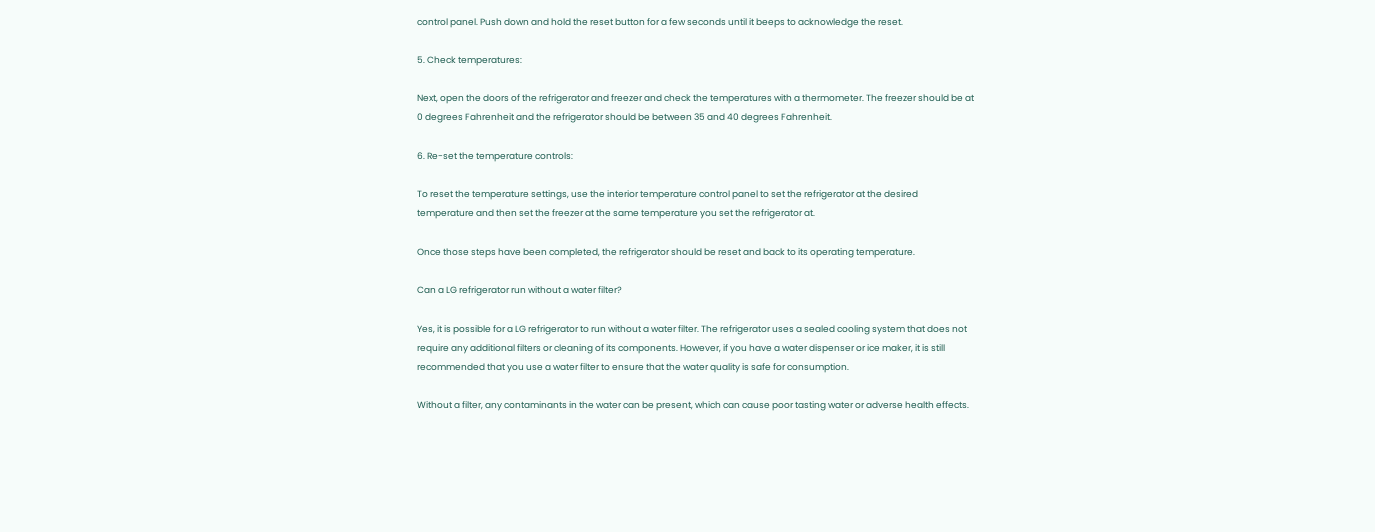control panel. Push down and hold the reset button for a few seconds until it beeps to acknowledge the reset.

5. Check temperatures:

Next, open the doors of the refrigerator and freezer and check the temperatures with a thermometer. The freezer should be at 0 degrees Fahrenheit and the refrigerator should be between 35 and 40 degrees Fahrenheit.

6. Re-set the temperature controls:

To reset the temperature settings, use the interior temperature control panel to set the refrigerator at the desired temperature and then set the freezer at the same temperature you set the refrigerator at.

Once those steps have been completed, the refrigerator should be reset and back to its operating temperature.

Can a LG refrigerator run without a water filter?

Yes, it is possible for a LG refrigerator to run without a water filter. The refrigerator uses a sealed cooling system that does not require any additional filters or cleaning of its components. However, if you have a water dispenser or ice maker, it is still recommended that you use a water filter to ensure that the water quality is safe for consumption.

Without a filter, any contaminants in the water can be present, which can cause poor tasting water or adverse health effects.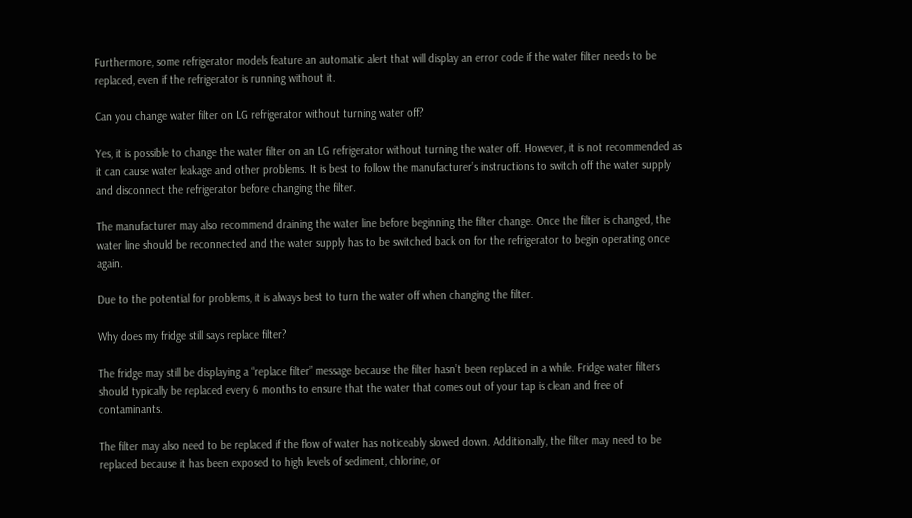Furthermore, some refrigerator models feature an automatic alert that will display an error code if the water filter needs to be replaced, even if the refrigerator is running without it.

Can you change water filter on LG refrigerator without turning water off?

Yes, it is possible to change the water filter on an LG refrigerator without turning the water off. However, it is not recommended as it can cause water leakage and other problems. It is best to follow the manufacturer’s instructions to switch off the water supply and disconnect the refrigerator before changing the filter.

The manufacturer may also recommend draining the water line before beginning the filter change. Once the filter is changed, the water line should be reconnected and the water supply has to be switched back on for the refrigerator to begin operating once again.

Due to the potential for problems, it is always best to turn the water off when changing the filter.

Why does my fridge still says replace filter?

The fridge may still be displaying a “replace filter” message because the filter hasn’t been replaced in a while. Fridge water filters should typically be replaced every 6 months to ensure that the water that comes out of your tap is clean and free of contaminants.

The filter may also need to be replaced if the flow of water has noticeably slowed down. Additionally, the filter may need to be replaced because it has been exposed to high levels of sediment, chlorine, or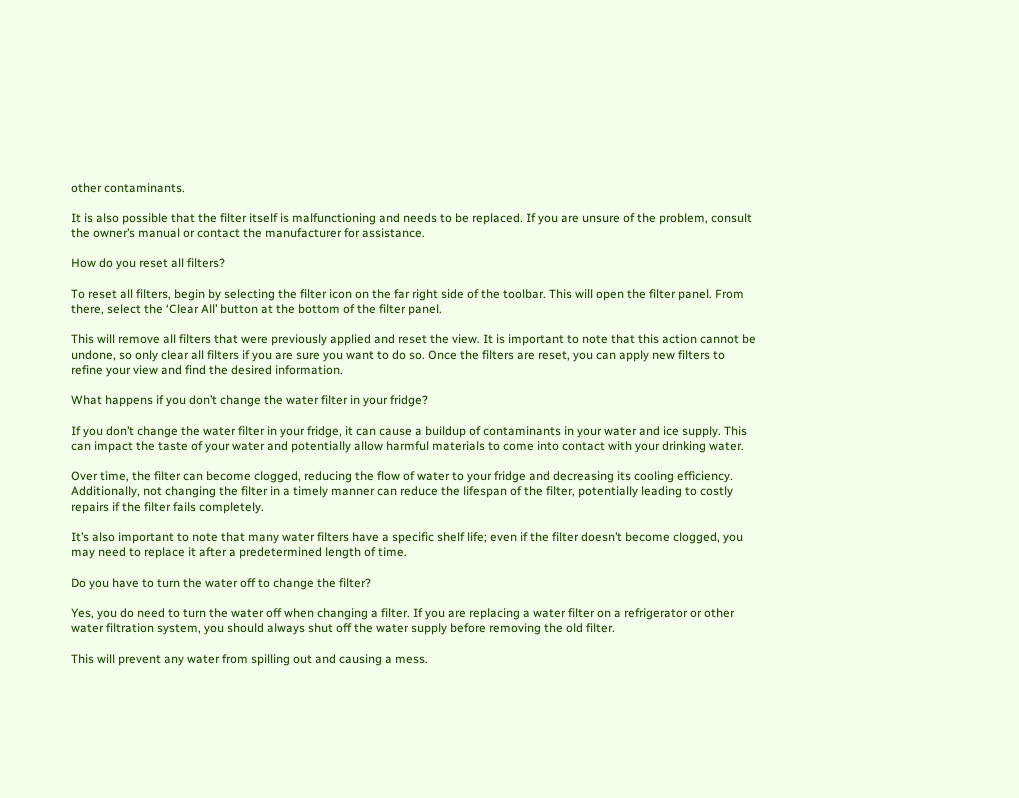other contaminants.

It is also possible that the filter itself is malfunctioning and needs to be replaced. If you are unsure of the problem, consult the owner’s manual or contact the manufacturer for assistance.

How do you reset all filters?

To reset all filters, begin by selecting the filter icon on the far right side of the toolbar. This will open the filter panel. From there, select the ‘Clear All’ button at the bottom of the filter panel.

This will remove all filters that were previously applied and reset the view. It is important to note that this action cannot be undone, so only clear all filters if you are sure you want to do so. Once the filters are reset, you can apply new filters to refine your view and find the desired information.

What happens if you don’t change the water filter in your fridge?

If you don’t change the water filter in your fridge, it can cause a buildup of contaminants in your water and ice supply. This can impact the taste of your water and potentially allow harmful materials to come into contact with your drinking water.

Over time, the filter can become clogged, reducing the flow of water to your fridge and decreasing its cooling efficiency. Additionally, not changing the filter in a timely manner can reduce the lifespan of the filter, potentially leading to costly repairs if the filter fails completely.

It’s also important to note that many water filters have a specific shelf life; even if the filter doesn’t become clogged, you may need to replace it after a predetermined length of time.

Do you have to turn the water off to change the filter?

Yes, you do need to turn the water off when changing a filter. If you are replacing a water filter on a refrigerator or other water filtration system, you should always shut off the water supply before removing the old filter.

This will prevent any water from spilling out and causing a mess.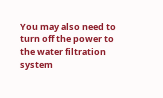You may also need to turn off the power to the water filtration system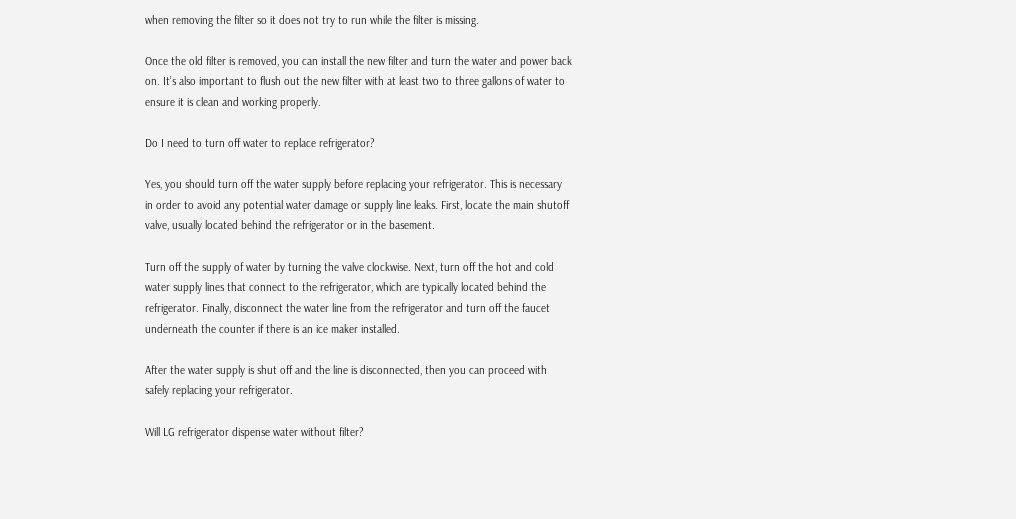when removing the filter so it does not try to run while the filter is missing.

Once the old filter is removed, you can install the new filter and turn the water and power back on. It’s also important to flush out the new filter with at least two to three gallons of water to ensure it is clean and working properly.

Do I need to turn off water to replace refrigerator?

Yes, you should turn off the water supply before replacing your refrigerator. This is necessary in order to avoid any potential water damage or supply line leaks. First, locate the main shutoff valve, usually located behind the refrigerator or in the basement.

Turn off the supply of water by turning the valve clockwise. Next, turn off the hot and cold water supply lines that connect to the refrigerator, which are typically located behind the refrigerator. Finally, disconnect the water line from the refrigerator and turn off the faucet underneath the counter if there is an ice maker installed.

After the water supply is shut off and the line is disconnected, then you can proceed with safely replacing your refrigerator.

Will LG refrigerator dispense water without filter?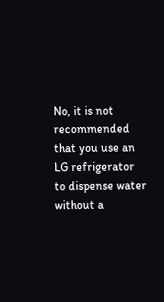No, it is not recommended that you use an LG refrigerator to dispense water without a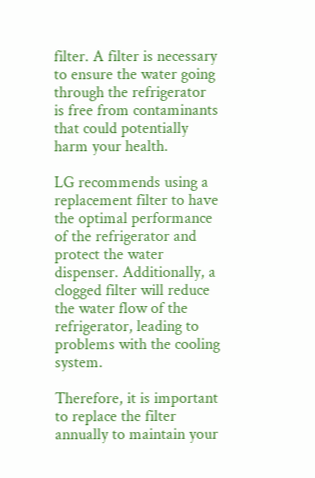filter. A filter is necessary to ensure the water going through the refrigerator is free from contaminants that could potentially harm your health.

LG recommends using a replacement filter to have the optimal performance of the refrigerator and protect the water dispenser. Additionally, a clogged filter will reduce the water flow of the refrigerator, leading to problems with the cooling system.

Therefore, it is important to replace the filter annually to maintain your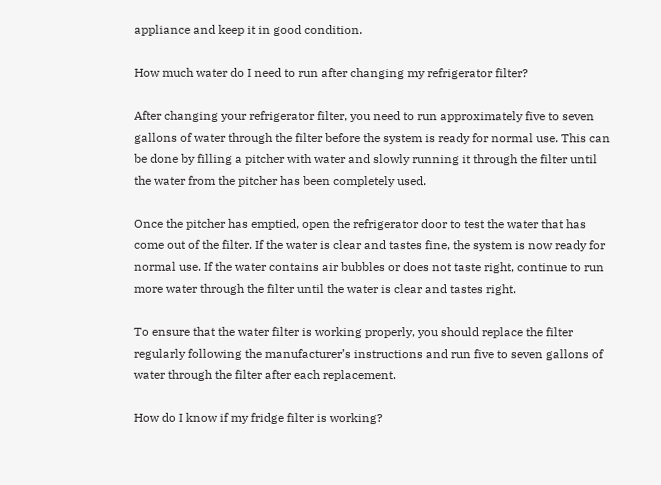appliance and keep it in good condition.

How much water do I need to run after changing my refrigerator filter?

After changing your refrigerator filter, you need to run approximately five to seven gallons of water through the filter before the system is ready for normal use. This can be done by filling a pitcher with water and slowly running it through the filter until the water from the pitcher has been completely used.

Once the pitcher has emptied, open the refrigerator door to test the water that has come out of the filter. If the water is clear and tastes fine, the system is now ready for normal use. If the water contains air bubbles or does not taste right, continue to run more water through the filter until the water is clear and tastes right.

To ensure that the water filter is working properly, you should replace the filter regularly following the manufacturer’s instructions and run five to seven gallons of water through the filter after each replacement.

How do I know if my fridge filter is working?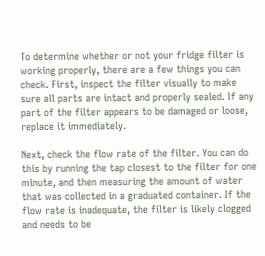To determine whether or not your fridge filter is working properly, there are a few things you can check. First, inspect the filter visually to make sure all parts are intact and properly sealed. If any part of the filter appears to be damaged or loose, replace it immediately.

Next, check the flow rate of the filter. You can do this by running the tap closest to the filter for one minute, and then measuring the amount of water that was collected in a graduated container. If the flow rate is inadequate, the filter is likely clogged and needs to be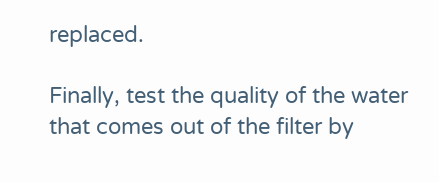replaced.

Finally, test the quality of the water that comes out of the filter by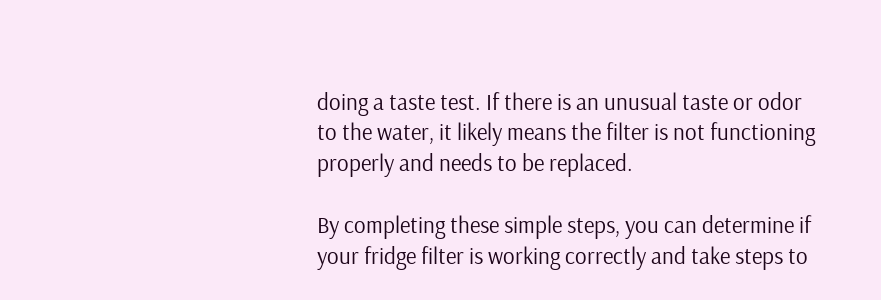doing a taste test. If there is an unusual taste or odor to the water, it likely means the filter is not functioning properly and needs to be replaced.

By completing these simple steps, you can determine if your fridge filter is working correctly and take steps to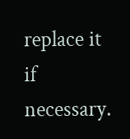replace it if necessary.